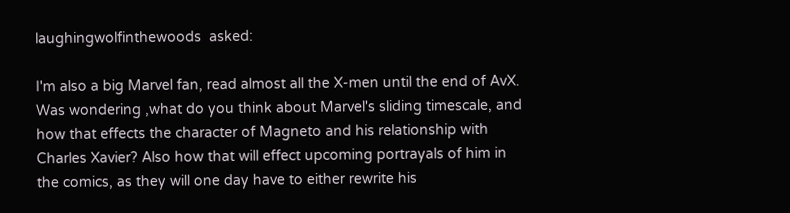laughingwolfinthewoods  asked:

I'm also a big Marvel fan, read almost all the X-men until the end of AvX. Was wondering ,what do you think about Marvel's sliding timescale, and how that effects the character of Magneto and his relationship with Charles Xavier? Also how that will effect upcoming portrayals of him in the comics, as they will one day have to either rewrite his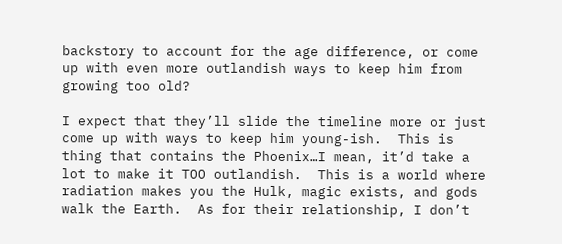backstory to account for the age difference, or come up with even more outlandish ways to keep him from growing too old?

I expect that they’ll slide the timeline more or just come up with ways to keep him young-ish.  This is thing that contains the Phoenix…I mean, it’d take a lot to make it TOO outlandish.  This is a world where radiation makes you the Hulk, magic exists, and gods walk the Earth.  As for their relationship, I don’t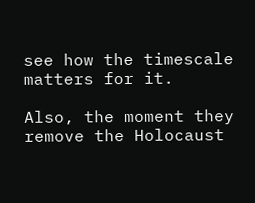see how the timescale matters for it.

Also, the moment they remove the Holocaust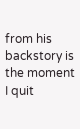from his backstory is the moment I quit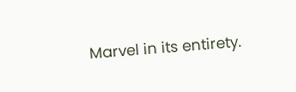Marvel in its entirety.